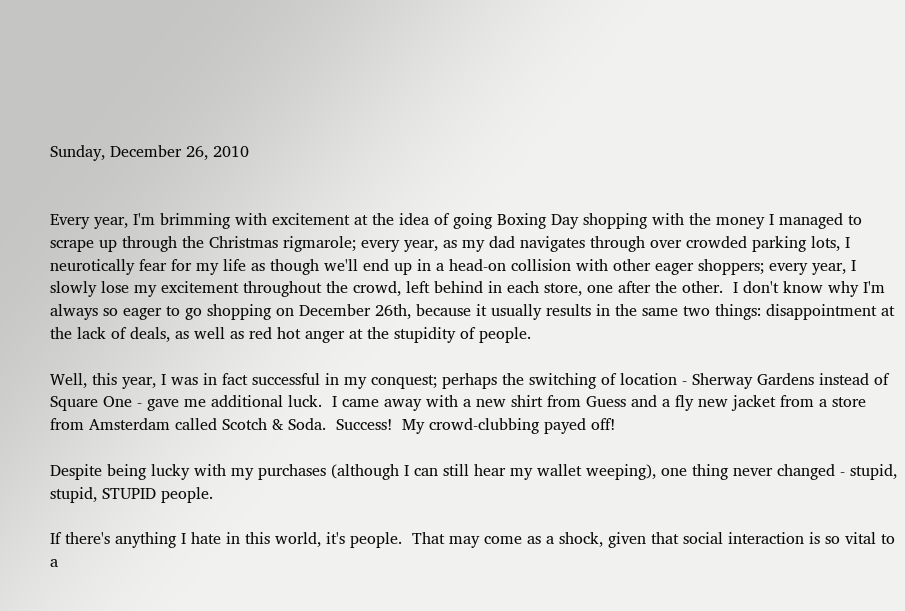Sunday, December 26, 2010


Every year, I'm brimming with excitement at the idea of going Boxing Day shopping with the money I managed to scrape up through the Christmas rigmarole; every year, as my dad navigates through over crowded parking lots, I neurotically fear for my life as though we'll end up in a head-on collision with other eager shoppers; every year, I slowly lose my excitement throughout the crowd, left behind in each store, one after the other.  I don't know why I'm always so eager to go shopping on December 26th, because it usually results in the same two things: disappointment at the lack of deals, as well as red hot anger at the stupidity of people.

Well, this year, I was in fact successful in my conquest; perhaps the switching of location - Sherway Gardens instead of Square One - gave me additional luck.  I came away with a new shirt from Guess and a fly new jacket from a store from Amsterdam called Scotch & Soda.  Success!  My crowd-clubbing payed off!

Despite being lucky with my purchases (although I can still hear my wallet weeping), one thing never changed - stupid, stupid, STUPID people.

If there's anything I hate in this world, it's people.  That may come as a shock, given that social interaction is so vital to a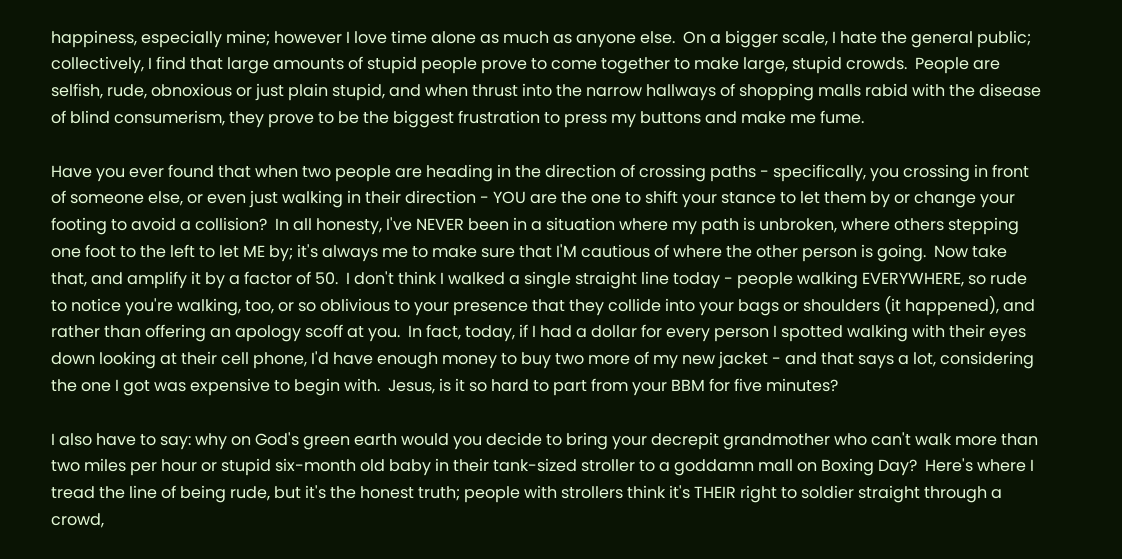happiness, especially mine; however I love time alone as much as anyone else.  On a bigger scale, I hate the general public; collectively, I find that large amounts of stupid people prove to come together to make large, stupid crowds.  People are selfish, rude, obnoxious or just plain stupid, and when thrust into the narrow hallways of shopping malls rabid with the disease of blind consumerism, they prove to be the biggest frustration to press my buttons and make me fume.

Have you ever found that when two people are heading in the direction of crossing paths - specifically, you crossing in front of someone else, or even just walking in their direction - YOU are the one to shift your stance to let them by or change your footing to avoid a collision?  In all honesty, I've NEVER been in a situation where my path is unbroken, where others stepping one foot to the left to let ME by; it's always me to make sure that I'M cautious of where the other person is going.  Now take that, and amplify it by a factor of 50.  I don't think I walked a single straight line today - people walking EVERYWHERE, so rude to notice you're walking, too, or so oblivious to your presence that they collide into your bags or shoulders (it happened), and rather than offering an apology scoff at you.  In fact, today, if I had a dollar for every person I spotted walking with their eyes down looking at their cell phone, I'd have enough money to buy two more of my new jacket - and that says a lot, considering the one I got was expensive to begin with.  Jesus, is it so hard to part from your BBM for five minutes?

I also have to say: why on God's green earth would you decide to bring your decrepit grandmother who can't walk more than two miles per hour or stupid six-month old baby in their tank-sized stroller to a goddamn mall on Boxing Day?  Here's where I tread the line of being rude, but it's the honest truth; people with strollers think it's THEIR right to soldier straight through a crowd,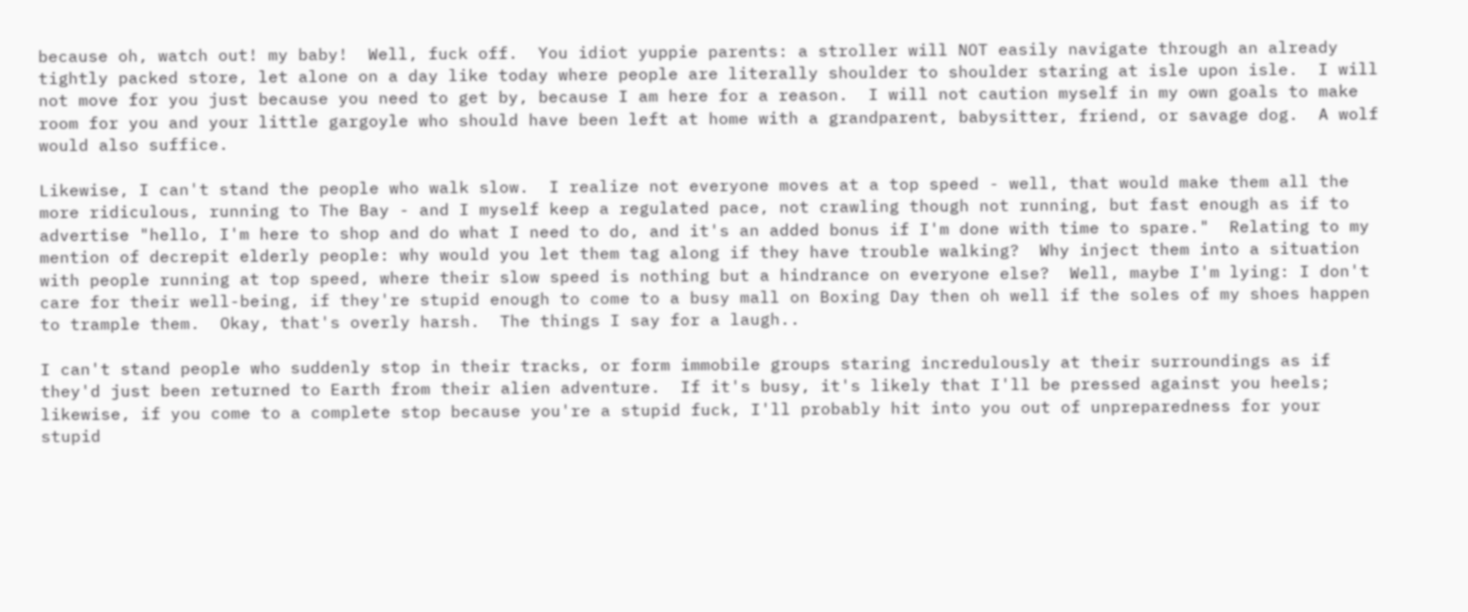because oh, watch out! my baby!  Well, fuck off.  You idiot yuppie parents: a stroller will NOT easily navigate through an already tightly packed store, let alone on a day like today where people are literally shoulder to shoulder staring at isle upon isle.  I will not move for you just because you need to get by, because I am here for a reason.  I will not caution myself in my own goals to make room for you and your little gargoyle who should have been left at home with a grandparent, babysitter, friend, or savage dog.  A wolf would also suffice.

Likewise, I can't stand the people who walk slow.  I realize not everyone moves at a top speed - well, that would make them all the more ridiculous, running to The Bay - and I myself keep a regulated pace, not crawling though not running, but fast enough as if to advertise "hello, I'm here to shop and do what I need to do, and it's an added bonus if I'm done with time to spare."  Relating to my mention of decrepit elderly people: why would you let them tag along if they have trouble walking?  Why inject them into a situation with people running at top speed, where their slow speed is nothing but a hindrance on everyone else?  Well, maybe I'm lying: I don't care for their well-being, if they're stupid enough to come to a busy mall on Boxing Day then oh well if the soles of my shoes happen to trample them.  Okay, that's overly harsh.  The things I say for a laugh..

I can't stand people who suddenly stop in their tracks, or form immobile groups staring incredulously at their surroundings as if they'd just been returned to Earth from their alien adventure.  If it's busy, it's likely that I'll be pressed against you heels; likewise, if you come to a complete stop because you're a stupid fuck, I'll probably hit into you out of unpreparedness for your stupid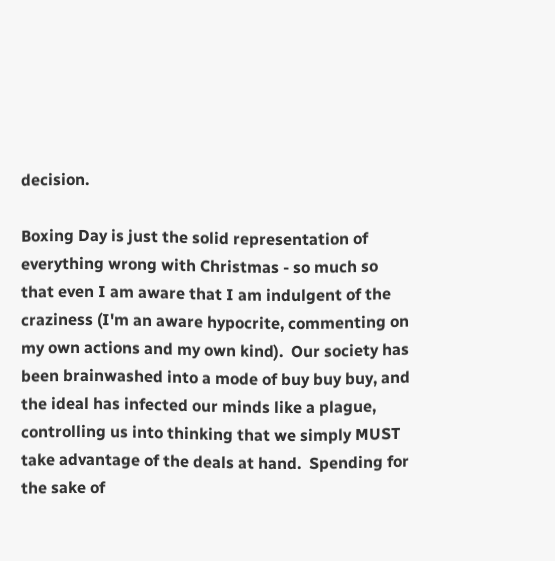decision.

Boxing Day is just the solid representation of everything wrong with Christmas - so much so that even I am aware that I am indulgent of the craziness (I'm an aware hypocrite, commenting on my own actions and my own kind).  Our society has been brainwashed into a mode of buy buy buy, and the ideal has infected our minds like a plague, controlling us into thinking that we simply MUST take advantage of the deals at hand.  Spending for the sake of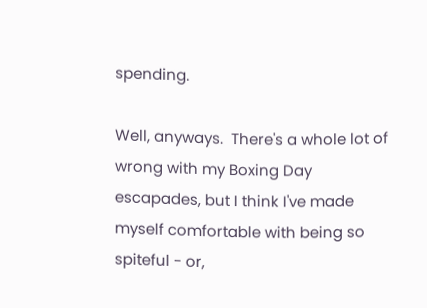spending.

Well, anyways.  There's a whole lot of wrong with my Boxing Day escapades, but I think I've made myself comfortable with being so spiteful - or,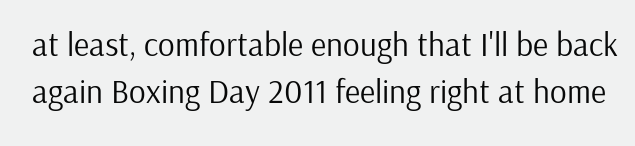at least, comfortable enough that I'll be back again Boxing Day 2011 feeling right at home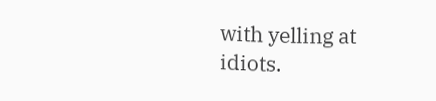with yelling at idiots.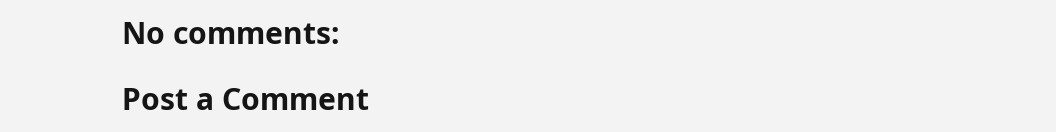No comments:

Post a Comment